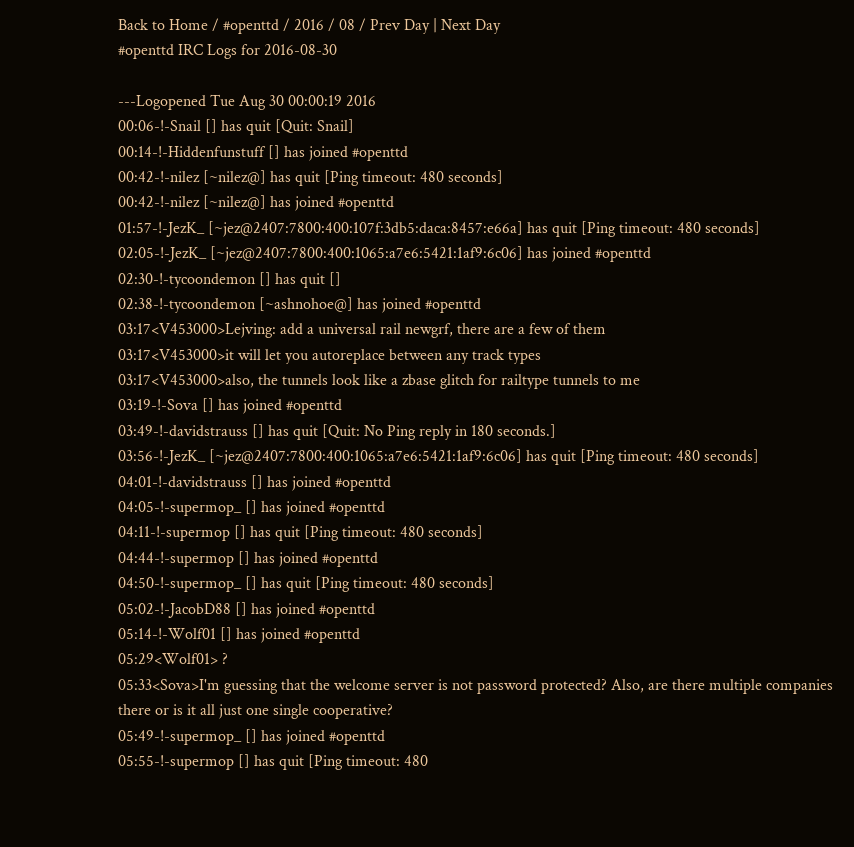Back to Home / #openttd / 2016 / 08 / Prev Day | Next Day
#openttd IRC Logs for 2016-08-30

---Logopened Tue Aug 30 00:00:19 2016
00:06-!-Snail [] has quit [Quit: Snail]
00:14-!-Hiddenfunstuff [] has joined #openttd
00:42-!-nilez [~nilez@] has quit [Ping timeout: 480 seconds]
00:42-!-nilez [~nilez@] has joined #openttd
01:57-!-JezK_ [~jez@2407:7800:400:107f:3db5:daca:8457:e66a] has quit [Ping timeout: 480 seconds]
02:05-!-JezK_ [~jez@2407:7800:400:1065:a7e6:5421:1af9:6c06] has joined #openttd
02:30-!-tycoondemon [] has quit []
02:38-!-tycoondemon [~ashnohoe@] has joined #openttd
03:17<V453000>Lejving: add a universal rail newgrf, there are a few of them
03:17<V453000>it will let you autoreplace between any track types
03:17<V453000>also, the tunnels look like a zbase glitch for railtype tunnels to me
03:19-!-Sova [] has joined #openttd
03:49-!-davidstrauss [] has quit [Quit: No Ping reply in 180 seconds.]
03:56-!-JezK_ [~jez@2407:7800:400:1065:a7e6:5421:1af9:6c06] has quit [Ping timeout: 480 seconds]
04:01-!-davidstrauss [] has joined #openttd
04:05-!-supermop_ [] has joined #openttd
04:11-!-supermop [] has quit [Ping timeout: 480 seconds]
04:44-!-supermop [] has joined #openttd
04:50-!-supermop_ [] has quit [Ping timeout: 480 seconds]
05:02-!-JacobD88 [] has joined #openttd
05:14-!-Wolf01 [] has joined #openttd
05:29<Wolf01> ?
05:33<Sova>I'm guessing that the welcome server is not password protected? Also, are there multiple companies there or is it all just one single cooperative?
05:49-!-supermop_ [] has joined #openttd
05:55-!-supermop [] has quit [Ping timeout: 480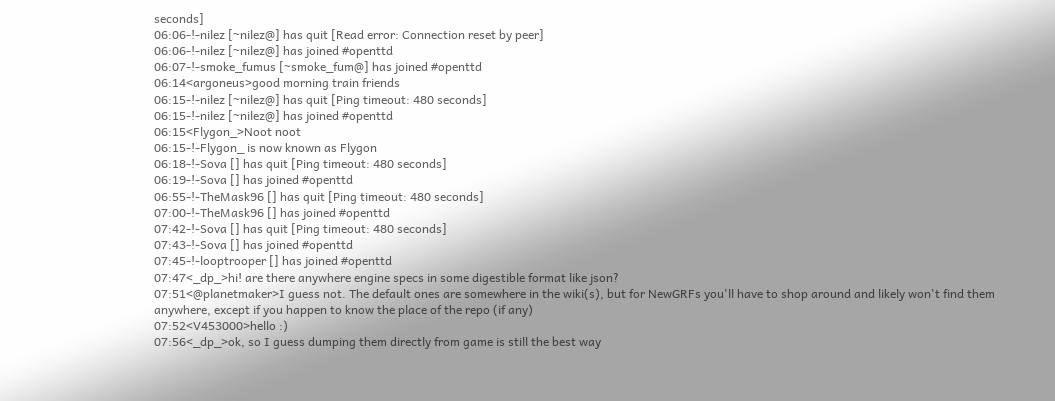seconds]
06:06-!-nilez [~nilez@] has quit [Read error: Connection reset by peer]
06:06-!-nilez [~nilez@] has joined #openttd
06:07-!-smoke_fumus [~smoke_fum@] has joined #openttd
06:14<argoneus>good morning train friends
06:15-!-nilez [~nilez@] has quit [Ping timeout: 480 seconds]
06:15-!-nilez [~nilez@] has joined #openttd
06:15<Flygon_>Noot noot
06:15-!-Flygon_ is now known as Flygon
06:18-!-Sova [] has quit [Ping timeout: 480 seconds]
06:19-!-Sova [] has joined #openttd
06:55-!-TheMask96 [] has quit [Ping timeout: 480 seconds]
07:00-!-TheMask96 [] has joined #openttd
07:42-!-Sova [] has quit [Ping timeout: 480 seconds]
07:43-!-Sova [] has joined #openttd
07:45-!-looptrooper [] has joined #openttd
07:47<_dp_>hi! are there anywhere engine specs in some digestible format like json?
07:51<@planetmaker>I guess not. The default ones are somewhere in the wiki(s), but for NewGRFs you'll have to shop around and likely won't find them anywhere, except if you happen to know the place of the repo (if any)
07:52<V453000>hello :)
07:56<_dp_>ok, so I guess dumping them directly from game is still the best way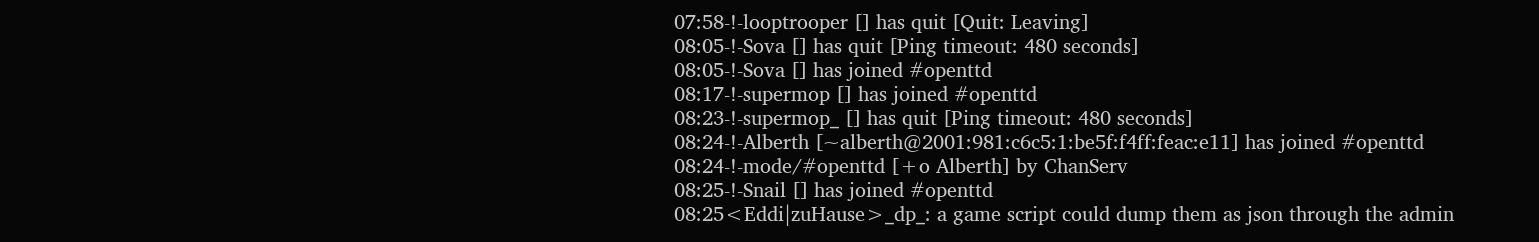07:58-!-looptrooper [] has quit [Quit: Leaving]
08:05-!-Sova [] has quit [Ping timeout: 480 seconds]
08:05-!-Sova [] has joined #openttd
08:17-!-supermop [] has joined #openttd
08:23-!-supermop_ [] has quit [Ping timeout: 480 seconds]
08:24-!-Alberth [~alberth@2001:981:c6c5:1:be5f:f4ff:feac:e11] has joined #openttd
08:24-!-mode/#openttd [+o Alberth] by ChanServ
08:25-!-Snail [] has joined #openttd
08:25<Eddi|zuHause>_dp_: a game script could dump them as json through the admin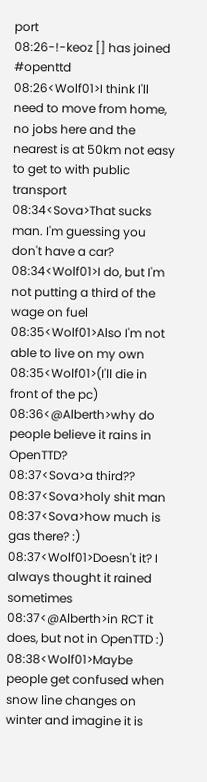port
08:26-!-keoz [] has joined #openttd
08:26<Wolf01>I think I'll need to move from home, no jobs here and the nearest is at 50km not easy to get to with public transport
08:34<Sova>That sucks man. I'm guessing you don't have a car?
08:34<Wolf01>I do, but I'm not putting a third of the wage on fuel
08:35<Wolf01>Also I'm not able to live on my own
08:35<Wolf01>(I'll die in front of the pc)
08:36<@Alberth>why do people believe it rains in OpenTTD?
08:37<Sova>a third??
08:37<Sova>holy shit man
08:37<Sova>how much is gas there? :)
08:37<Wolf01>Doesn't it? I always thought it rained sometimes
08:37<@Alberth>in RCT it does, but not in OpenTTD :)
08:38<Wolf01>Maybe people get confused when snow line changes on winter and imagine it is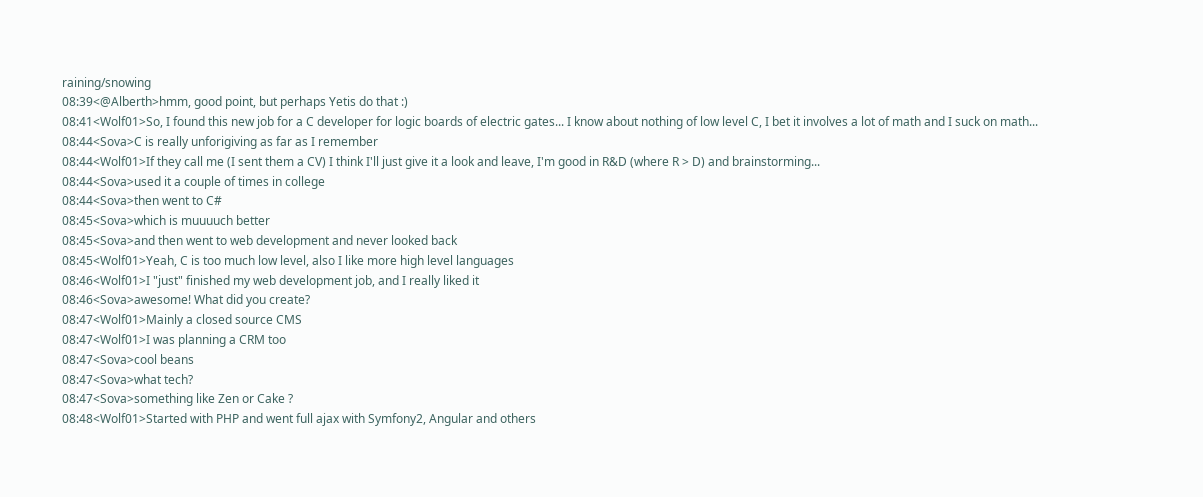raining/snowing
08:39<@Alberth>hmm, good point, but perhaps Yetis do that :)
08:41<Wolf01>So, I found this new job for a C developer for logic boards of electric gates... I know about nothing of low level C, I bet it involves a lot of math and I suck on math...
08:44<Sova>C is really unforigiving as far as I remember
08:44<Wolf01>If they call me (I sent them a CV) I think I'll just give it a look and leave, I'm good in R&D (where R > D) and brainstorming...
08:44<Sova>used it a couple of times in college
08:44<Sova>then went to C#
08:45<Sova>which is muuuuch better
08:45<Sova>and then went to web development and never looked back
08:45<Wolf01>Yeah, C is too much low level, also I like more high level languages
08:46<Wolf01>I "just" finished my web development job, and I really liked it
08:46<Sova>awesome! What did you create?
08:47<Wolf01>Mainly a closed source CMS
08:47<Wolf01>I was planning a CRM too
08:47<Sova>cool beans
08:47<Sova>what tech?
08:47<Sova>something like Zen or Cake ?
08:48<Wolf01>Started with PHP and went full ajax with Symfony2, Angular and others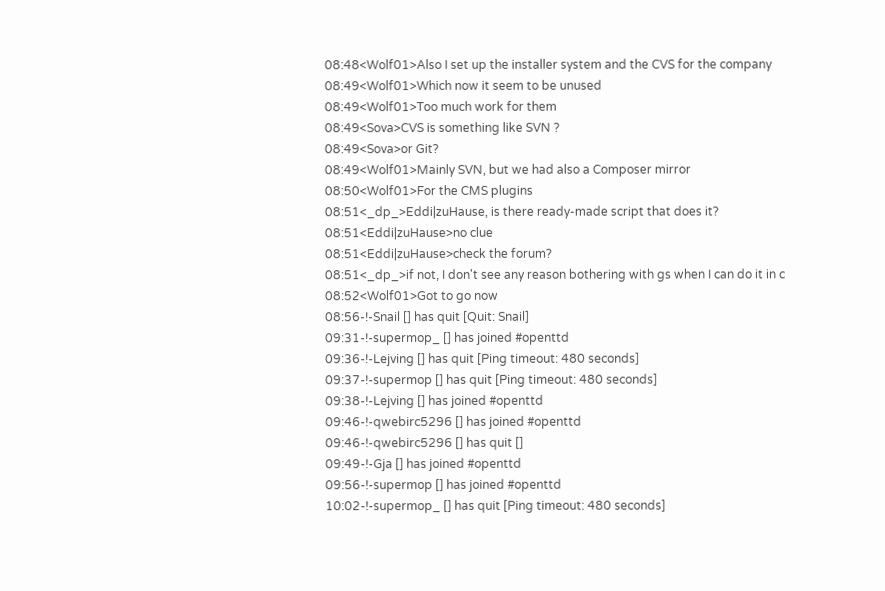08:48<Wolf01>Also I set up the installer system and the CVS for the company
08:49<Wolf01>Which now it seem to be unused
08:49<Wolf01>Too much work for them
08:49<Sova>CVS is something like SVN ?
08:49<Sova>or Git?
08:49<Wolf01>Mainly SVN, but we had also a Composer mirror
08:50<Wolf01>For the CMS plugins
08:51<_dp_>Eddi|zuHause, is there ready-made script that does it?
08:51<Eddi|zuHause>no clue
08:51<Eddi|zuHause>check the forum?
08:51<_dp_>if not, I don't see any reason bothering with gs when I can do it in c
08:52<Wolf01>Got to go now
08:56-!-Snail [] has quit [Quit: Snail]
09:31-!-supermop_ [] has joined #openttd
09:36-!-Lejving [] has quit [Ping timeout: 480 seconds]
09:37-!-supermop [] has quit [Ping timeout: 480 seconds]
09:38-!-Lejving [] has joined #openttd
09:46-!-qwebirc5296 [] has joined #openttd
09:46-!-qwebirc5296 [] has quit []
09:49-!-Gja [] has joined #openttd
09:56-!-supermop [] has joined #openttd
10:02-!-supermop_ [] has quit [Ping timeout: 480 seconds]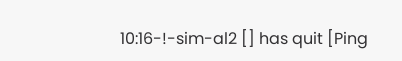10:16-!-sim-al2 [] has quit [Ping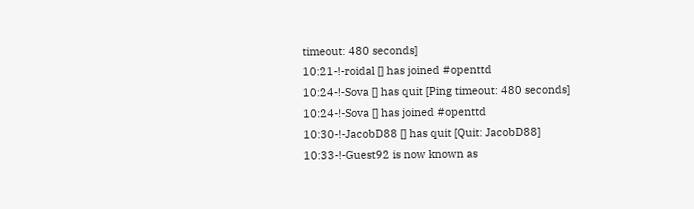timeout: 480 seconds]
10:21-!-roidal [] has joined #openttd
10:24-!-Sova [] has quit [Ping timeout: 480 seconds]
10:24-!-Sova [] has joined #openttd
10:30-!-JacobD88 [] has quit [Quit: JacobD88]
10:33-!-Guest92 is now known as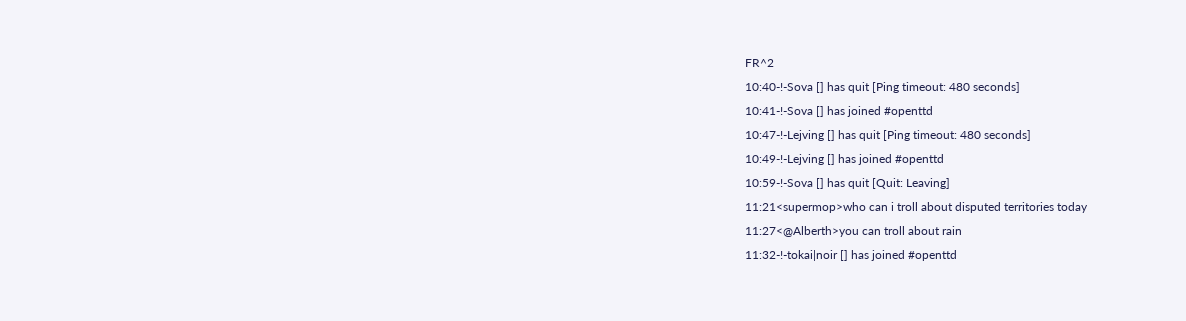FR^2
10:40-!-Sova [] has quit [Ping timeout: 480 seconds]
10:41-!-Sova [] has joined #openttd
10:47-!-Lejving [] has quit [Ping timeout: 480 seconds]
10:49-!-Lejving [] has joined #openttd
10:59-!-Sova [] has quit [Quit: Leaving]
11:21<supermop>who can i troll about disputed territories today
11:27<@Alberth>you can troll about rain
11:32-!-tokai|noir [] has joined #openttd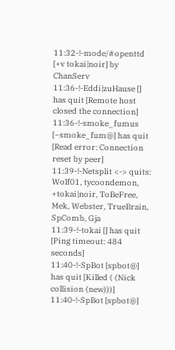11:32-!-mode/#openttd [+v tokai|noir] by ChanServ
11:36-!-Eddi|zuHause [] has quit [Remote host closed the connection]
11:36-!-smoke_fumus [~smoke_fum@] has quit [Read error: Connection reset by peer]
11:39-!-Netsplit <-> quits: Wolf01, tycoondemon, +tokai|noir, ToBeFree, Mek, Webster, TrueBrain, SpComb, Gja
11:39-!-tokai [] has quit [Ping timeout: 484 seconds]
11:40-!-SpBot [spbot@] has quit [Killed ( (Nick collision (new)))]
11:40-!-SpBot [spbot@]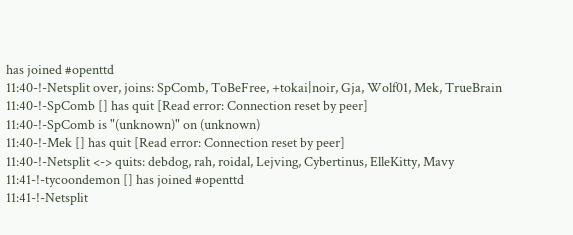has joined #openttd
11:40-!-Netsplit over, joins: SpComb, ToBeFree, +tokai|noir, Gja, Wolf01, Mek, TrueBrain
11:40-!-SpComb [] has quit [Read error: Connection reset by peer]
11:40-!-SpComb is "(unknown)" on (unknown)
11:40-!-Mek [] has quit [Read error: Connection reset by peer]
11:40-!-Netsplit <-> quits: debdog, rah, roidal, Lejving, Cybertinus, ElleKitty, Mavy
11:41-!-tycoondemon [] has joined #openttd
11:41-!-Netsplit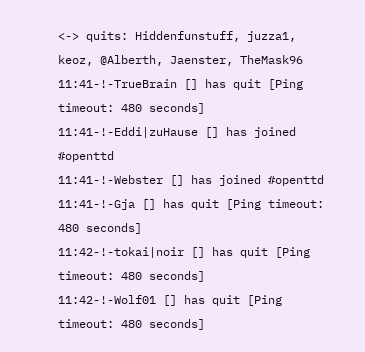<-> quits: Hiddenfunstuff, juzza1, keoz, @Alberth, Jaenster, TheMask96
11:41-!-TrueBrain [] has quit [Ping timeout: 480 seconds]
11:41-!-Eddi|zuHause [] has joined #openttd
11:41-!-Webster [] has joined #openttd
11:41-!-Gja [] has quit [Ping timeout: 480 seconds]
11:42-!-tokai|noir [] has quit [Ping timeout: 480 seconds]
11:42-!-Wolf01 [] has quit [Ping timeout: 480 seconds]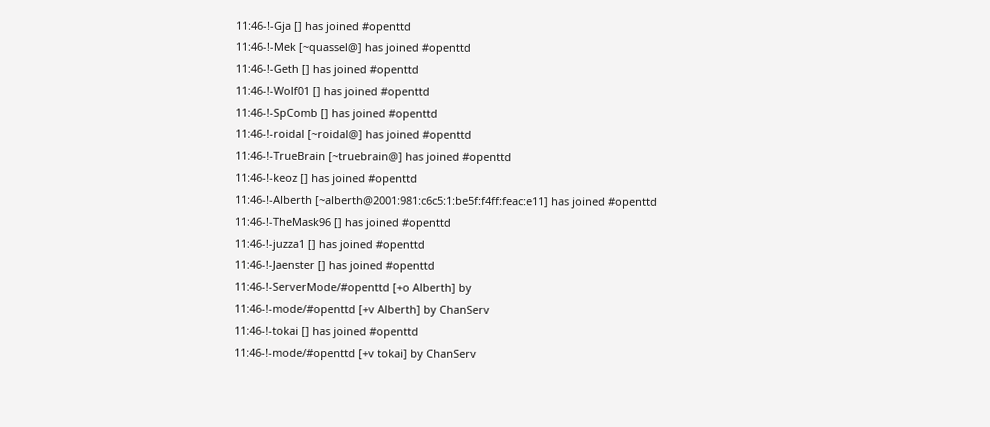11:46-!-Gja [] has joined #openttd
11:46-!-Mek [~quassel@] has joined #openttd
11:46-!-Geth [] has joined #openttd
11:46-!-Wolf01 [] has joined #openttd
11:46-!-SpComb [] has joined #openttd
11:46-!-roidal [~roidal@] has joined #openttd
11:46-!-TrueBrain [~truebrain@] has joined #openttd
11:46-!-keoz [] has joined #openttd
11:46-!-Alberth [~alberth@2001:981:c6c5:1:be5f:f4ff:feac:e11] has joined #openttd
11:46-!-TheMask96 [] has joined #openttd
11:46-!-juzza1 [] has joined #openttd
11:46-!-Jaenster [] has joined #openttd
11:46-!-ServerMode/#openttd [+o Alberth] by
11:46-!-mode/#openttd [+v Alberth] by ChanServ
11:46-!-tokai [] has joined #openttd
11:46-!-mode/#openttd [+v tokai] by ChanServ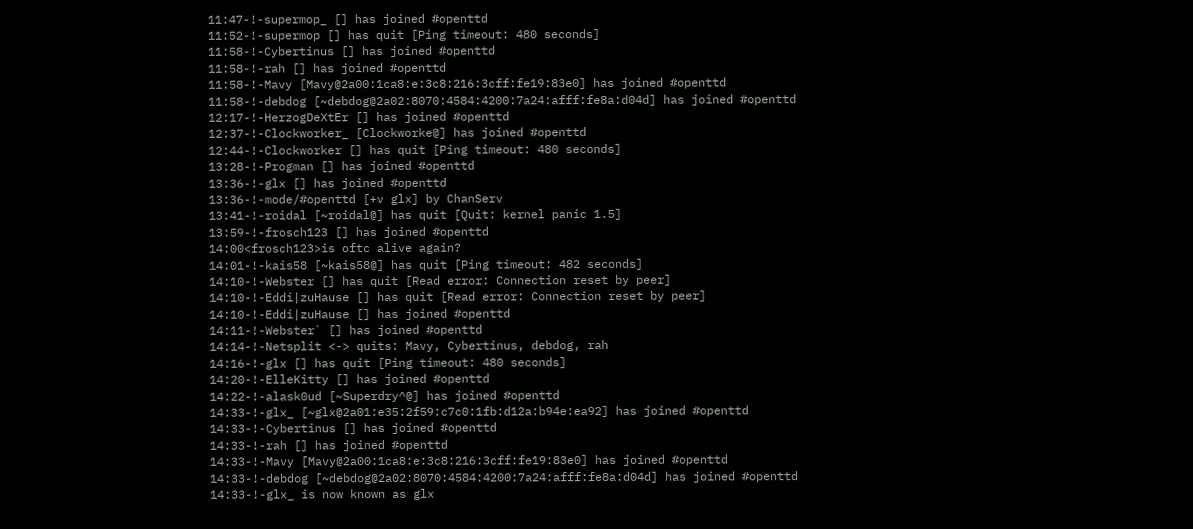11:47-!-supermop_ [] has joined #openttd
11:52-!-supermop [] has quit [Ping timeout: 480 seconds]
11:58-!-Cybertinus [] has joined #openttd
11:58-!-rah [] has joined #openttd
11:58-!-Mavy [Mavy@2a00:1ca8:e:3c8:216:3cff:fe19:83e0] has joined #openttd
11:58-!-debdog [~debdog@2a02:8070:4584:4200:7a24:afff:fe8a:d04d] has joined #openttd
12:17-!-HerzogDeXtEr [] has joined #openttd
12:37-!-Clockworker_ [Clockworke@] has joined #openttd
12:44-!-Clockworker [] has quit [Ping timeout: 480 seconds]
13:28-!-Progman [] has joined #openttd
13:36-!-glx [] has joined #openttd
13:36-!-mode/#openttd [+v glx] by ChanServ
13:41-!-roidal [~roidal@] has quit [Quit: kernel panic 1.5]
13:59-!-frosch123 [] has joined #openttd
14:00<frosch123>is oftc alive again?
14:01-!-kais58 [~kais58@] has quit [Ping timeout: 482 seconds]
14:10-!-Webster [] has quit [Read error: Connection reset by peer]
14:10-!-Eddi|zuHause [] has quit [Read error: Connection reset by peer]
14:10-!-Eddi|zuHause [] has joined #openttd
14:11-!-Webster` [] has joined #openttd
14:14-!-Netsplit <-> quits: Mavy, Cybertinus, debdog, rah
14:16-!-glx [] has quit [Ping timeout: 480 seconds]
14:20-!-ElleKitty [] has joined #openttd
14:22-!-alask0ud [~Superdry^@] has joined #openttd
14:33-!-glx_ [~glx@2a01:e35:2f59:c7c0:1fb:d12a:b94e:ea92] has joined #openttd
14:33-!-Cybertinus [] has joined #openttd
14:33-!-rah [] has joined #openttd
14:33-!-Mavy [Mavy@2a00:1ca8:e:3c8:216:3cff:fe19:83e0] has joined #openttd
14:33-!-debdog [~debdog@2a02:8070:4584:4200:7a24:afff:fe8a:d04d] has joined #openttd
14:33-!-glx_ is now known as glx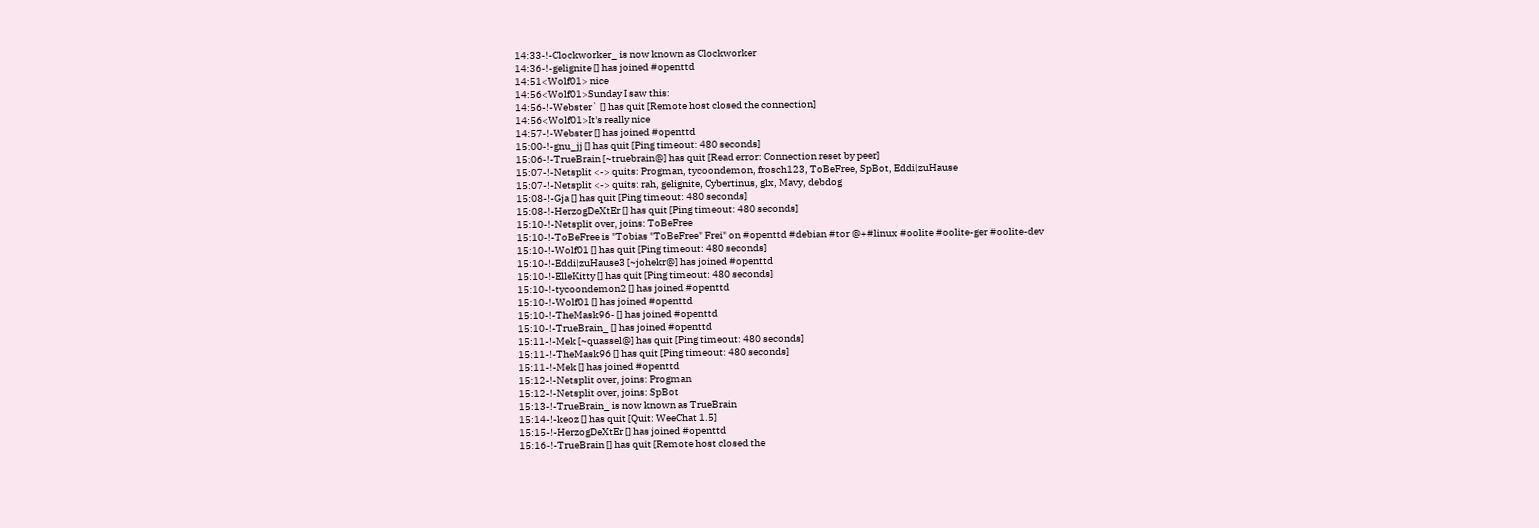14:33-!-Clockworker_ is now known as Clockworker
14:36-!-gelignite [] has joined #openttd
14:51<Wolf01> nice
14:56<Wolf01>Sunday I saw this:
14:56-!-Webster` [] has quit [Remote host closed the connection]
14:56<Wolf01>It's really nice
14:57-!-Webster [] has joined #openttd
15:00-!-gnu_jj [] has quit [Ping timeout: 480 seconds]
15:06-!-TrueBrain [~truebrain@] has quit [Read error: Connection reset by peer]
15:07-!-Netsplit <-> quits: Progman, tycoondemon, frosch123, ToBeFree, SpBot, Eddi|zuHause
15:07-!-Netsplit <-> quits: rah, gelignite, Cybertinus, glx, Mavy, debdog
15:08-!-Gja [] has quit [Ping timeout: 480 seconds]
15:08-!-HerzogDeXtEr [] has quit [Ping timeout: 480 seconds]
15:10-!-Netsplit over, joins: ToBeFree
15:10-!-ToBeFree is "Tobias "ToBeFree" Frei" on #openttd #debian #tor @+#linux #oolite #oolite-ger #oolite-dev
15:10-!-Wolf01 [] has quit [Ping timeout: 480 seconds]
15:10-!-Eddi|zuHause3 [~johekr@] has joined #openttd
15:10-!-ElleKitty [] has quit [Ping timeout: 480 seconds]
15:10-!-tycoondemon2 [] has joined #openttd
15:10-!-Wolf01 [] has joined #openttd
15:10-!-TheMask96- [] has joined #openttd
15:10-!-TrueBrain_ [] has joined #openttd
15:11-!-Mek [~quassel@] has quit [Ping timeout: 480 seconds]
15:11-!-TheMask96 [] has quit [Ping timeout: 480 seconds]
15:11-!-Mek [] has joined #openttd
15:12-!-Netsplit over, joins: Progman
15:12-!-Netsplit over, joins: SpBot
15:13-!-TrueBrain_ is now known as TrueBrain
15:14-!-keoz [] has quit [Quit: WeeChat 1.5]
15:15-!-HerzogDeXtEr [] has joined #openttd
15:16-!-TrueBrain [] has quit [Remote host closed the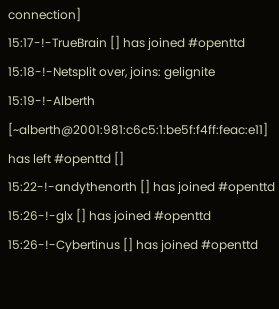connection]
15:17-!-TrueBrain [] has joined #openttd
15:18-!-Netsplit over, joins: gelignite
15:19-!-Alberth [~alberth@2001:981:c6c5:1:be5f:f4ff:feac:e11] has left #openttd []
15:22-!-andythenorth [] has joined #openttd
15:26-!-glx [] has joined #openttd
15:26-!-Cybertinus [] has joined #openttd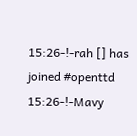15:26-!-rah [] has joined #openttd
15:26-!-Mavy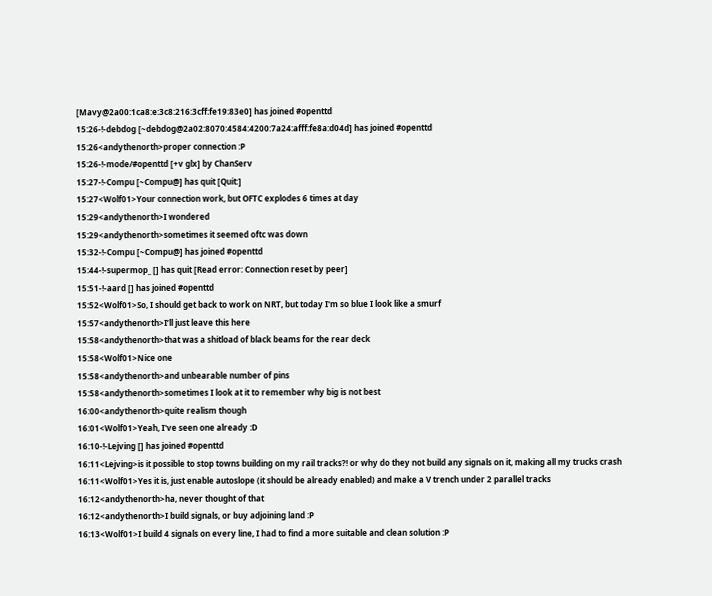[Mavy@2a00:1ca8:e:3c8:216:3cff:fe19:83e0] has joined #openttd
15:26-!-debdog [~debdog@2a02:8070:4584:4200:7a24:afff:fe8a:d04d] has joined #openttd
15:26<andythenorth>proper connection :P
15:26-!-mode/#openttd [+v glx] by ChanServ
15:27-!-Compu [~Compu@] has quit [Quit:]
15:27<Wolf01>Your connection work, but OFTC explodes 6 times at day
15:29<andythenorth>I wondered
15:29<andythenorth>sometimes it seemed oftc was down
15:32-!-Compu [~Compu@] has joined #openttd
15:44-!-supermop_ [] has quit [Read error: Connection reset by peer]
15:51-!-aard [] has joined #openttd
15:52<Wolf01>So, I should get back to work on NRT, but today I'm so blue I look like a smurf
15:57<andythenorth>I’ll just leave this here
15:58<andythenorth>that was a shitload of black beams for the rear deck
15:58<Wolf01>Nice one
15:58<andythenorth>and unbearable number of pins
15:58<andythenorth>sometimes I look at it to remember why big is not best
16:00<andythenorth>quite realism though
16:01<Wolf01>Yeah, I've seen one already :D
16:10-!-Lejving [] has joined #openttd
16:11<Lejving>is it possible to stop towns building on my rail tracks?! or why do they not build any signals on it, making all my trucks crash
16:11<Wolf01>Yes it is, just enable autoslope (it should be already enabled) and make a V trench under 2 parallel tracks
16:12<andythenorth>ha, never thought of that
16:12<andythenorth>I build signals, or buy adjoining land :P
16:13<Wolf01>I build 4 signals on every line, I had to find a more suitable and clean solution :P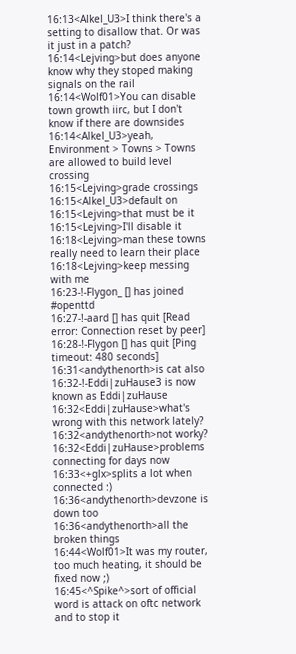16:13<Alkel_U3>I think there's a setting to disallow that. Or was it just in a patch?
16:14<Lejving>but does anyone know why they stoped making signals on the rail
16:14<Wolf01>You can disable town growth iirc, but I don't know if there are downsides
16:14<Alkel_U3>yeah, Environment > Towns > Towns are allowed to build level crossing
16:15<Lejving>grade crossings
16:15<Alkel_U3>default on
16:15<Lejving>that must be it
16:15<Lejving>I'll disable it
16:18<Lejving>man these towns really need to learn their place
16:18<Lejving>keep messing with me
16:23-!-Flygon_ [] has joined #openttd
16:27-!-aard [] has quit [Read error: Connection reset by peer]
16:28-!-Flygon [] has quit [Ping timeout: 480 seconds]
16:31<andythenorth>is cat also
16:32-!-Eddi|zuHause3 is now known as Eddi|zuHause
16:32<Eddi|zuHause>what's wrong with this network lately?
16:32<andythenorth>not worky?
16:32<Eddi|zuHause>problems connecting for days now
16:33<+glx>splits a lot when connected :)
16:36<andythenorth>devzone is down too
16:36<andythenorth>all the broken things
16:44<Wolf01>It was my router, too much heating, it should be fixed now ;)
16:45<^Spike^>sort of official word is attack on oftc network and to stop it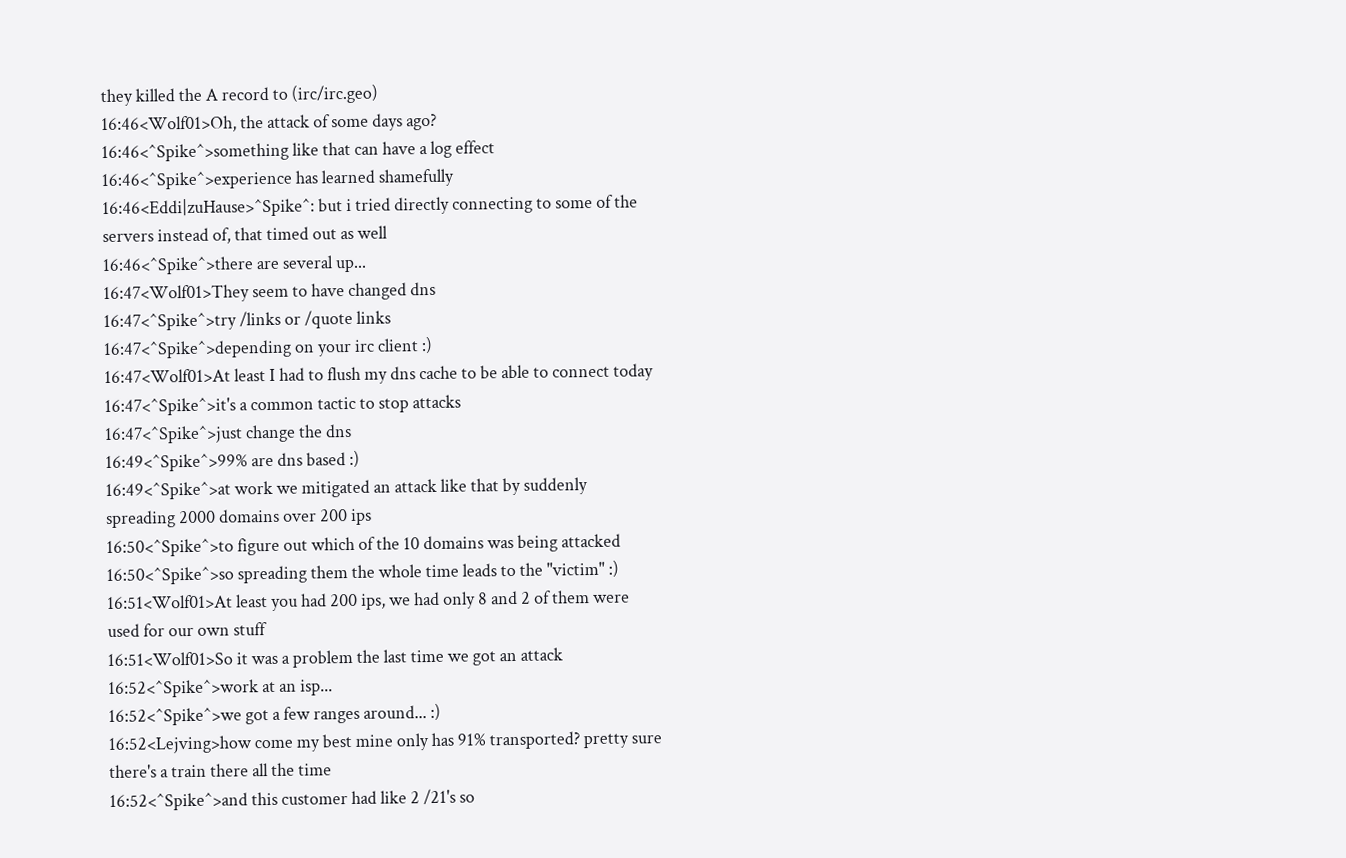they killed the A record to (irc/irc.geo)
16:46<Wolf01>Oh, the attack of some days ago?
16:46<^Spike^>something like that can have a log effect
16:46<^Spike^>experience has learned shamefully
16:46<Eddi|zuHause>^Spike^: but i tried directly connecting to some of the servers instead of, that timed out as well
16:46<^Spike^>there are several up...
16:47<Wolf01>They seem to have changed dns
16:47<^Spike^>try /links or /quote links
16:47<^Spike^>depending on your irc client :)
16:47<Wolf01>At least I had to flush my dns cache to be able to connect today
16:47<^Spike^>it's a common tactic to stop attacks
16:47<^Spike^>just change the dns
16:49<^Spike^>99% are dns based :)
16:49<^Spike^>at work we mitigated an attack like that by suddenly spreading 2000 domains over 200 ips
16:50<^Spike^>to figure out which of the 10 domains was being attacked
16:50<^Spike^>so spreading them the whole time leads to the "victim" :)
16:51<Wolf01>At least you had 200 ips, we had only 8 and 2 of them were used for our own stuff
16:51<Wolf01>So it was a problem the last time we got an attack
16:52<^Spike^>work at an isp...
16:52<^Spike^>we got a few ranges around... :)
16:52<Lejving>how come my best mine only has 91% transported? pretty sure there's a train there all the time
16:52<^Spike^>and this customer had like 2 /21's so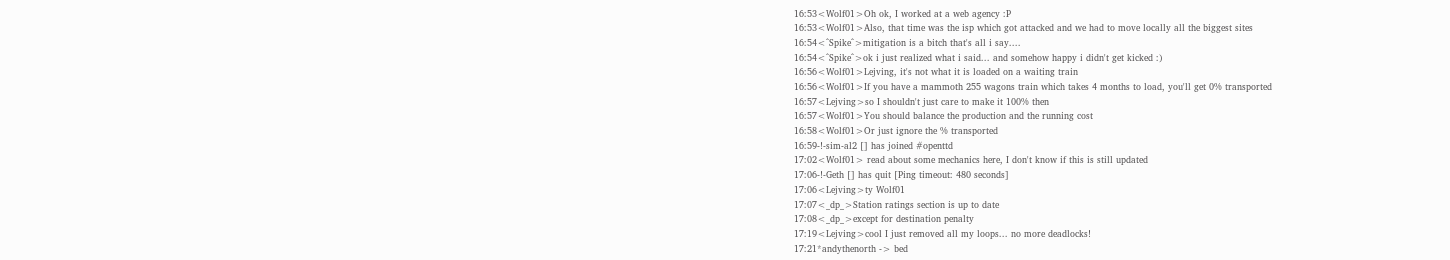16:53<Wolf01>Oh ok, I worked at a web agency :P
16:53<Wolf01>Also, that time was the isp which got attacked and we had to move locally all the biggest sites
16:54<^Spike^>mitigation is a bitch that's all i say....
16:54<^Spike^>ok i just realized what i said... and somehow happy i didn't get kicked :)
16:56<Wolf01>Lejving, it's not what it is loaded on a waiting train
16:56<Wolf01>If you have a mammoth 255 wagons train which takes 4 months to load, you'll get 0% transported
16:57<Lejving>so I shouldn't just care to make it 100% then
16:57<Wolf01>You should balance the production and the running cost
16:58<Wolf01>Or just ignore the % transported
16:59-!-sim-al2 [] has joined #openttd
17:02<Wolf01> read about some mechanics here, I don't know if this is still updated
17:06-!-Geth [] has quit [Ping timeout: 480 seconds]
17:06<Lejving>ty Wolf01
17:07<_dp_>Station ratings section is up to date
17:08<_dp_>except for destination penalty
17:19<Lejving>cool I just removed all my loops... no more deadlocks!
17:21*andythenorth -> bed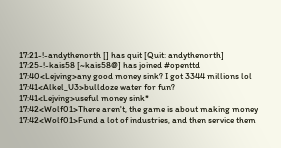17:21-!-andythenorth [] has quit [Quit: andythenorth]
17:25-!-kais58 [~kais58@] has joined #openttd
17:40<Lejving>any good money sink? I got 3344 millions lol
17:41<Alkel_U3>bulldoze water for fun?
17:41<Lejving>useful money sink*
17:42<Wolf01>There aren't, the game is about making money
17:42<Wolf01>Fund a lot of industries, and then service them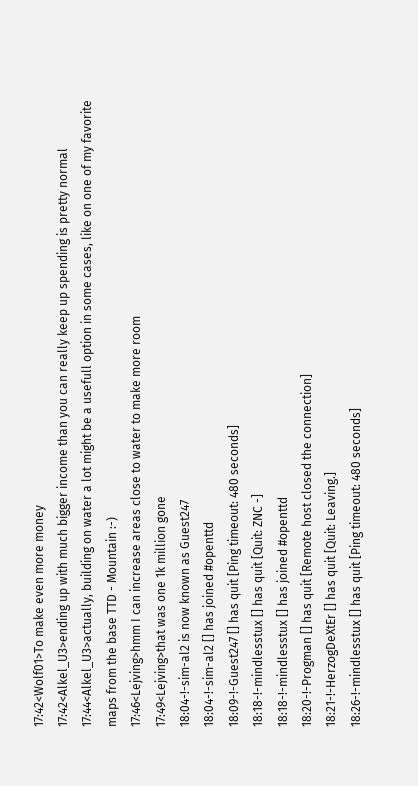17:42<Wolf01>To make even more money
17:42<Alkel_U3>ending up with much bigger income than you can really keep up spending is pretty normal
17:44<Alkel_U3>actually, building on water a lot might be a usefull option in some cases, like on one of my favorite maps from the base TTD - Mountain :-)
17:46<Lejving>hmm I can increase areas close to water to make more room
17:49<Lejving>that was one 1k million gone
18:04-!-sim-al2 is now known as Guest247
18:04-!-sim-al2 [] has joined #openttd
18:09-!-Guest247 [] has quit [Ping timeout: 480 seconds]
18:18-!-mindlesstux [] has quit [Quit: ZNC -]
18:18-!-mindlesstux [] has joined #openttd
18:20-!-Progman [] has quit [Remote host closed the connection]
18:21-!-HerzogDeXtEr [] has quit [Quit: Leaving.]
18:26-!-mindlesstux [] has quit [Ping timeout: 480 seconds]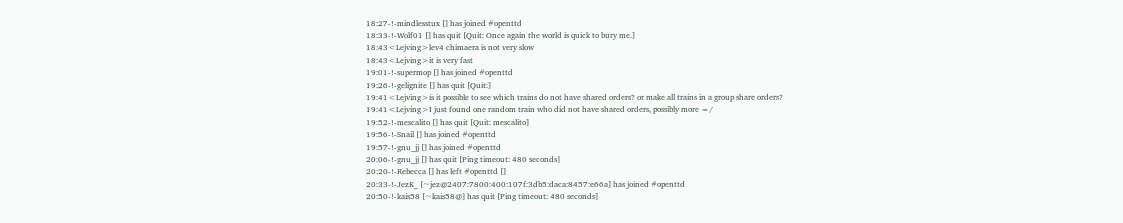18:27-!-mindlesstux [] has joined #openttd
18:33-!-Wolf01 [] has quit [Quit: Once again the world is quick to bury me.]
18:43<Lejving>lev4 chimaera is not very slow
18:43<Lejving>it is very fast
19:01-!-supermop [] has joined #openttd
19:26-!-gelignite [] has quit [Quit:]
19:41<Lejving>is it possible to see which trains do not have shared orders? or make all trains in a group share orders?
19:41<Lejving>I just found one random train who did not have shared orders, possibly more =/
19:52-!-mescalito [] has quit [Quit: mescalito]
19:56-!-Snail [] has joined #openttd
19:57-!-gnu_jj [] has joined #openttd
20:06-!-gnu_jj [] has quit [Ping timeout: 480 seconds]
20:20-!-Rebecca [] has left #openttd []
20:33-!-JezK_ [~jez@2407:7800:400:107f:3db5:daca:8457:e66a] has joined #openttd
20:50-!-kais58 [~kais58@] has quit [Ping timeout: 480 seconds]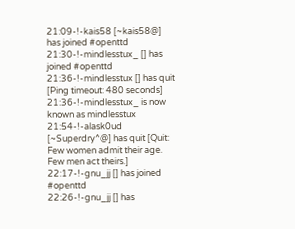21:09-!-kais58 [~kais58@] has joined #openttd
21:30-!-mindlesstux_ [] has joined #openttd
21:36-!-mindlesstux [] has quit [Ping timeout: 480 seconds]
21:36-!-mindlesstux_ is now known as mindlesstux
21:54-!-alask0ud [~Superdry^@] has quit [Quit: Few women admit their age. Few men act theirs.]
22:17-!-gnu_jj [] has joined #openttd
22:26-!-gnu_jj [] has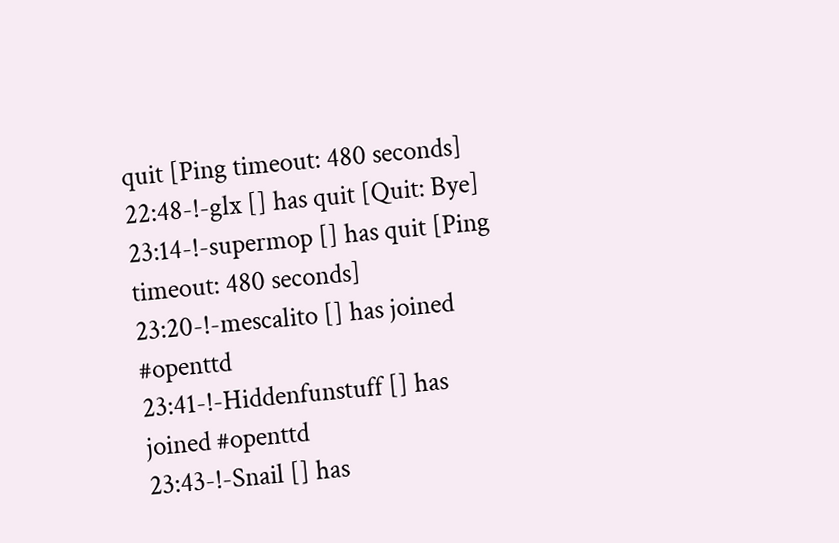quit [Ping timeout: 480 seconds]
22:48-!-glx [] has quit [Quit: Bye]
23:14-!-supermop [] has quit [Ping timeout: 480 seconds]
23:20-!-mescalito [] has joined #openttd
23:41-!-Hiddenfunstuff [] has joined #openttd
23:43-!-Snail [] has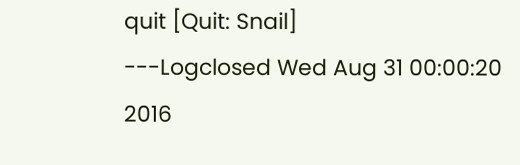quit [Quit: Snail]
---Logclosed Wed Aug 31 00:00:20 2016